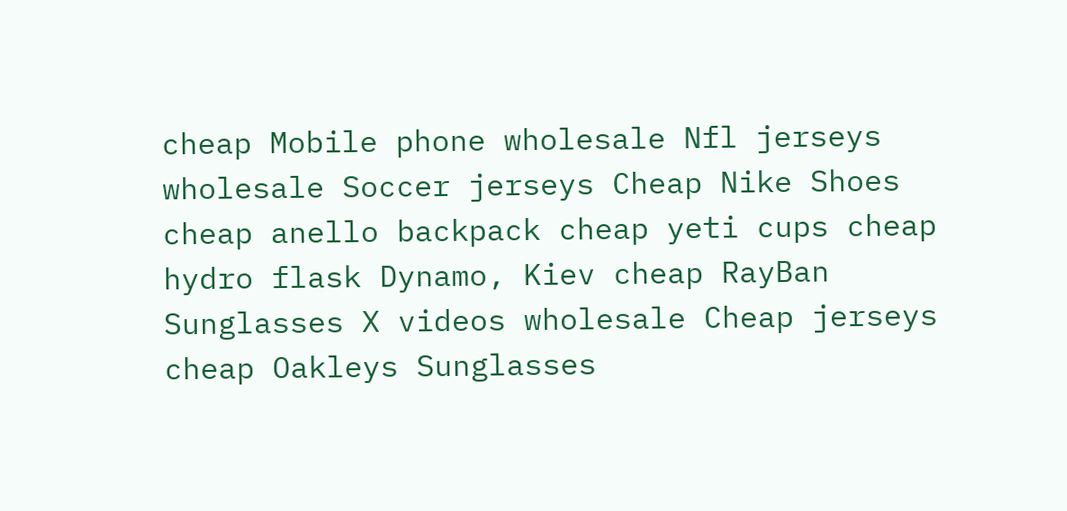cheap Mobile phone wholesale Nfl jerseys wholesale Soccer jerseys Cheap Nike Shoes cheap anello backpack cheap yeti cups cheap hydro flask Dynamo, Kiev cheap RayBan Sunglasses X videos wholesale Cheap jerseys cheap Oakleys Sunglasses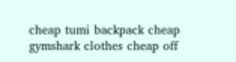cheap tumi backpack cheap gymshark clothes cheap off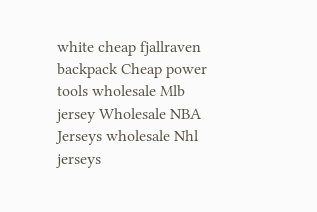white cheap fjallraven backpack Cheap power tools wholesale Mlb jersey Wholesale NBA Jerseys wholesale Nhl jerseys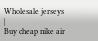Wholesale jerseys |
Buy cheap nike air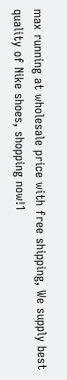max running at wholesale price with free shipping, We supply best quality of Nike shoes, shopping now!1